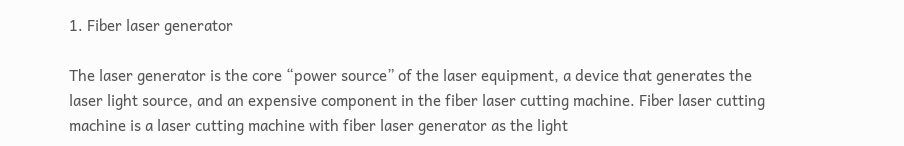1. Fiber laser generator

The laser generator is the core “power source” of the laser equipment, a device that generates the laser light source, and an expensive component in the fiber laser cutting machine. Fiber laser cutting machine is a laser cutting machine with fiber laser generator as the light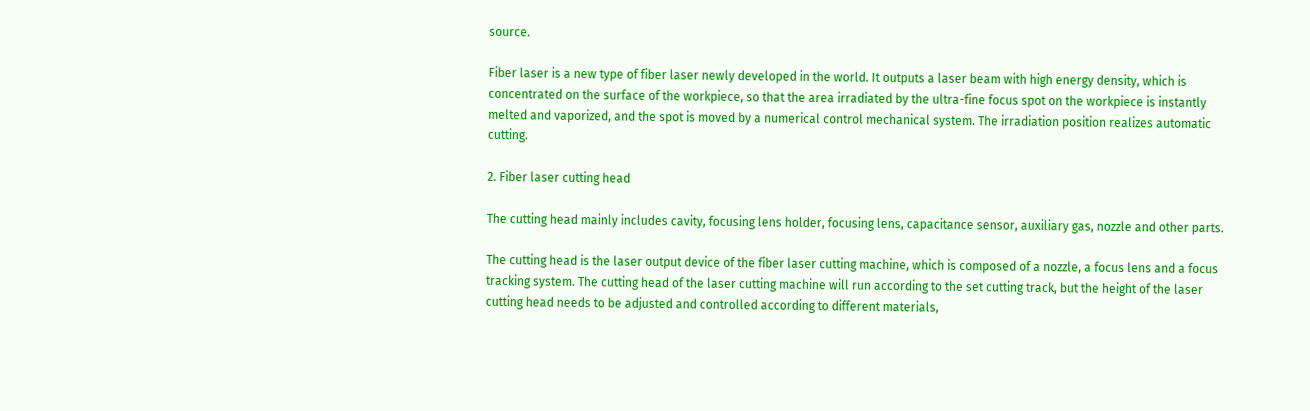source.

Fiber laser is a new type of fiber laser newly developed in the world. It outputs a laser beam with high energy density, which is concentrated on the surface of the workpiece, so that the area irradiated by the ultra-fine focus spot on the workpiece is instantly melted and vaporized, and the spot is moved by a numerical control mechanical system. The irradiation position realizes automatic cutting.

2. Fiber laser cutting head

The cutting head mainly includes cavity, focusing lens holder, focusing lens, capacitance sensor, auxiliary gas, nozzle and other parts.

The cutting head is the laser output device of the fiber laser cutting machine, which is composed of a nozzle, a focus lens and a focus tracking system. The cutting head of the laser cutting machine will run according to the set cutting track, but the height of the laser cutting head needs to be adjusted and controlled according to different materials,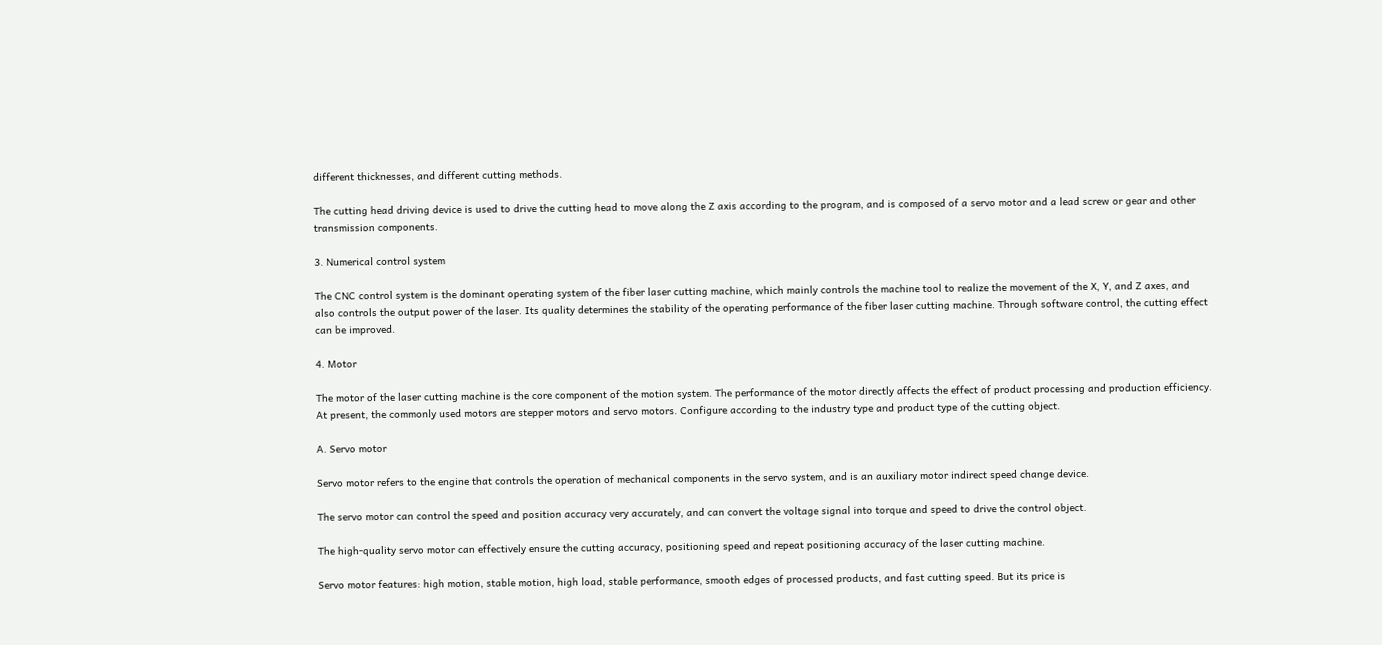different thicknesses, and different cutting methods.

The cutting head driving device is used to drive the cutting head to move along the Z axis according to the program, and is composed of a servo motor and a lead screw or gear and other transmission components.

3. Numerical control system

The CNC control system is the dominant operating system of the fiber laser cutting machine, which mainly controls the machine tool to realize the movement of the X, Y, and Z axes, and also controls the output power of the laser. Its quality determines the stability of the operating performance of the fiber laser cutting machine. Through software control, the cutting effect can be improved.

4. Motor

The motor of the laser cutting machine is the core component of the motion system. The performance of the motor directly affects the effect of product processing and production efficiency. At present, the commonly used motors are stepper motors and servo motors. Configure according to the industry type and product type of the cutting object.

A. Servo motor

Servo motor refers to the engine that controls the operation of mechanical components in the servo system, and is an auxiliary motor indirect speed change device.

The servo motor can control the speed and position accuracy very accurately, and can convert the voltage signal into torque and speed to drive the control object.

The high-quality servo motor can effectively ensure the cutting accuracy, positioning speed and repeat positioning accuracy of the laser cutting machine.

Servo motor features: high motion, stable motion, high load, stable performance, smooth edges of processed products, and fast cutting speed. But its price is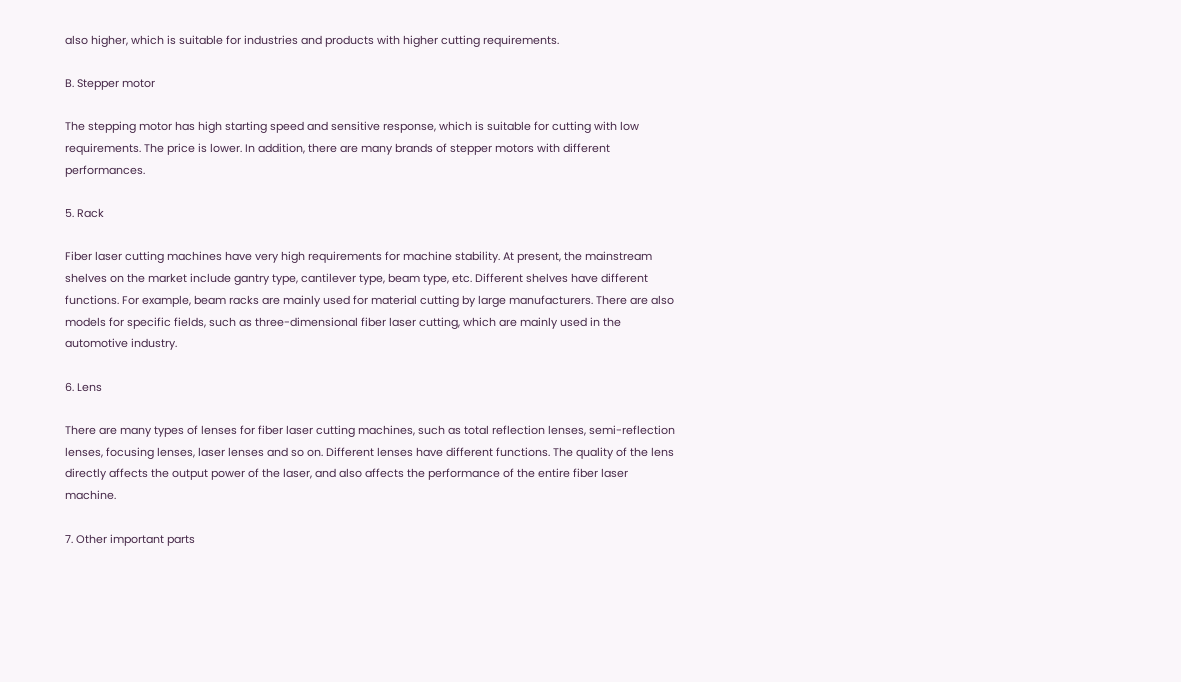also higher, which is suitable for industries and products with higher cutting requirements.

B. Stepper motor

The stepping motor has high starting speed and sensitive response, which is suitable for cutting with low requirements. The price is lower. In addition, there are many brands of stepper motors with different performances.

5. Rack

Fiber laser cutting machines have very high requirements for machine stability. At present, the mainstream shelves on the market include gantry type, cantilever type, beam type, etc. Different shelves have different functions. For example, beam racks are mainly used for material cutting by large manufacturers. There are also models for specific fields, such as three-dimensional fiber laser cutting, which are mainly used in the automotive industry.

6. Lens

There are many types of lenses for fiber laser cutting machines, such as total reflection lenses, semi-reflection lenses, focusing lenses, laser lenses and so on. Different lenses have different functions. The quality of the lens directly affects the output power of the laser, and also affects the performance of the entire fiber laser machine.

7. Other important parts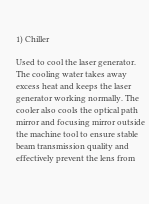1) Chiller

Used to cool the laser generator. The cooling water takes away excess heat and keeps the laser generator working normally. The cooler also cools the optical path mirror and focusing mirror outside the machine tool to ensure stable beam transmission quality and effectively prevent the lens from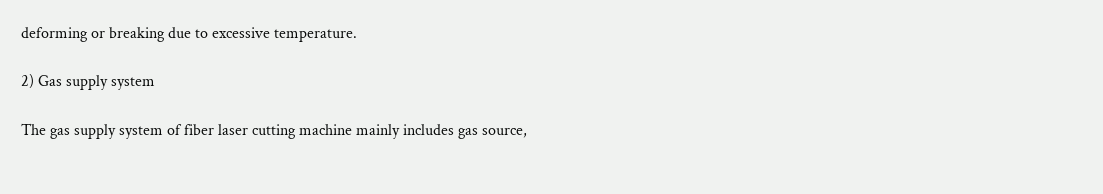deforming or breaking due to excessive temperature.

2) Gas supply system

The gas supply system of fiber laser cutting machine mainly includes gas source,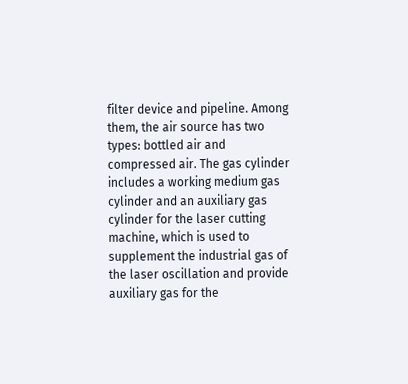filter device and pipeline. Among them, the air source has two types: bottled air and compressed air. The gas cylinder includes a working medium gas cylinder and an auxiliary gas cylinder for the laser cutting machine, which is used to supplement the industrial gas of the laser oscillation and provide auxiliary gas for the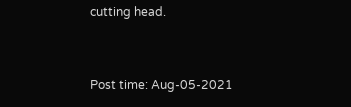cutting head.


Post time: Aug-05-2021